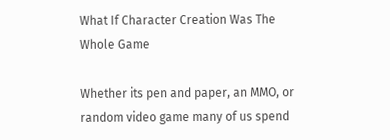What If Character Creation Was The Whole Game

Whether its pen and paper, an MMO, or random video game many of us spend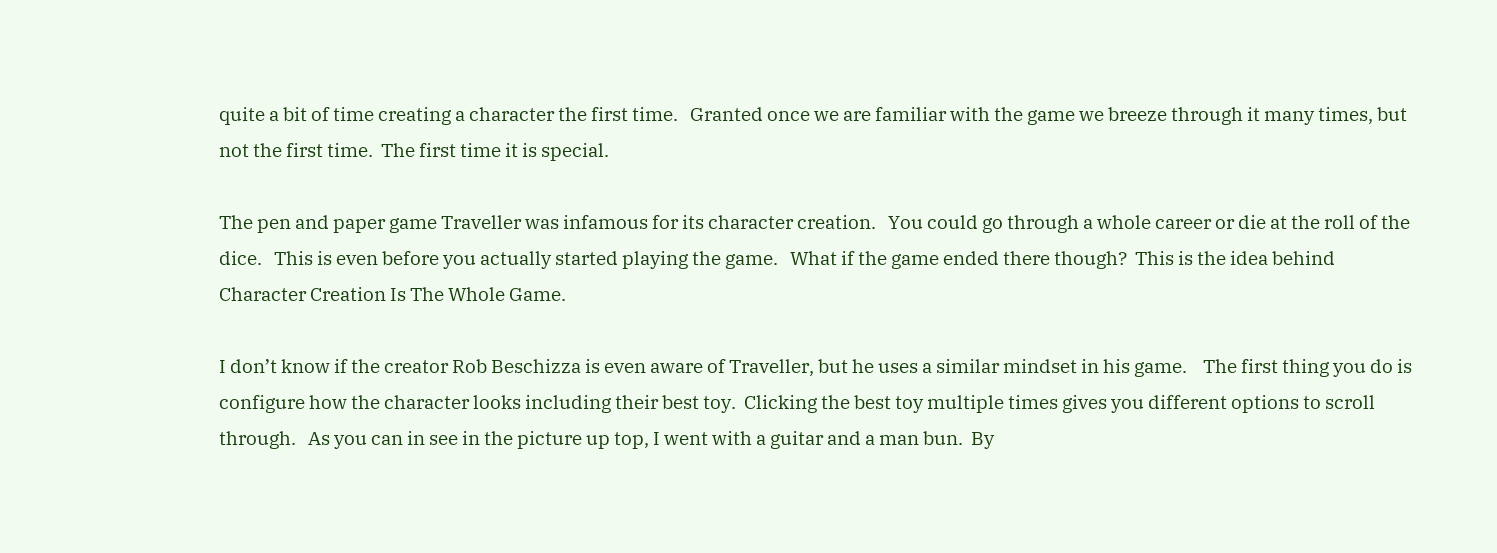quite a bit of time creating a character the first time.   Granted once we are familiar with the game we breeze through it many times, but not the first time.  The first time it is special.

The pen and paper game Traveller was infamous for its character creation.   You could go through a whole career or die at the roll of the dice.   This is even before you actually started playing the game.   What if the game ended there though?  This is the idea behind Character Creation Is The Whole Game.

I don’t know if the creator Rob Beschizza is even aware of Traveller, but he uses a similar mindset in his game.    The first thing you do is configure how the character looks including their best toy.  Clicking the best toy multiple times gives you different options to scroll through.   As you can in see in the picture up top, I went with a guitar and a man bun.  By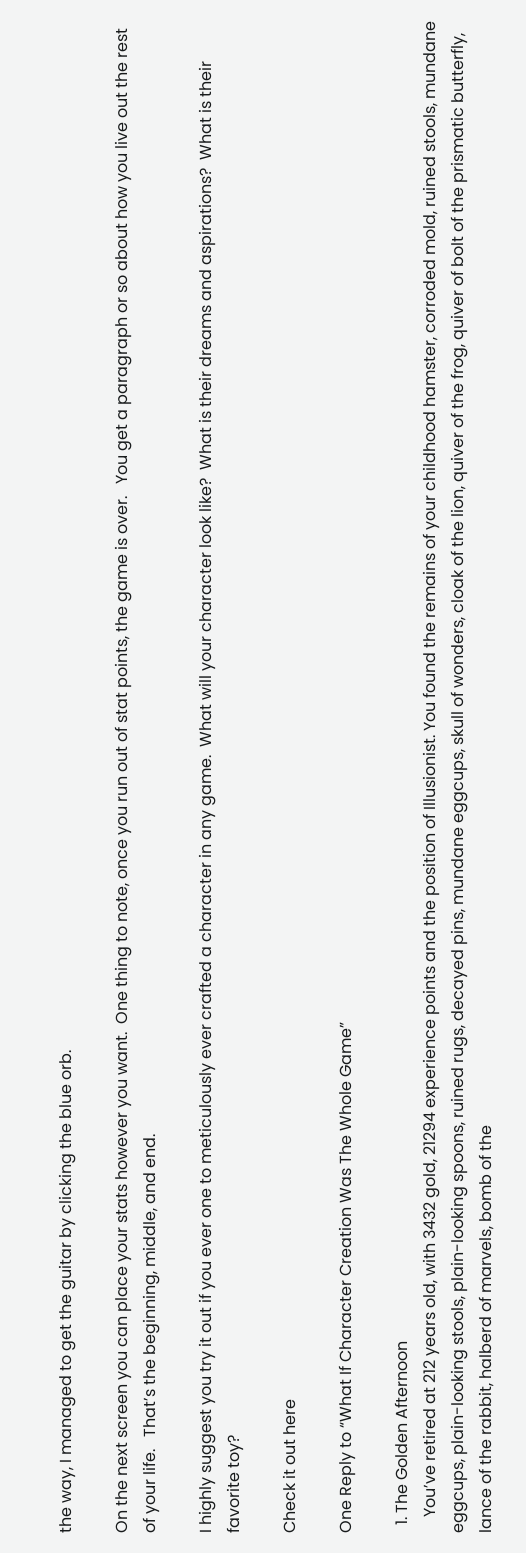the way, I managed to get the guitar by clicking the blue orb.

On the next screen you can place your stats however you want.  One thing to note, once you run out of stat points, the game is over.   You get a paragraph or so about how you live out the rest of your life.   That’s the beginning, middle, and end.

I highly suggest you try it out if you ever one to meticulously ever crafted a character in any game.  What will your character look like?  What is their dreams and aspirations?  What is their favorite toy?

Check it out here

One Reply to “What If Character Creation Was The Whole Game”

  1. The Golden Afternoon
    You’ve retired at 212 years old, with 3432 gold, 21294 experience points and the position of Illusionist. You found the remains of your childhood hamster, corroded mold, ruined stools, mundane eggcups, plain-looking stools, plain-looking spoons, ruined rugs, decayed pins, mundane eggcups, skull of wonders, cloak of the lion, quiver of the frog, quiver of bolt of the prismatic butterfly, lance of the rabbit, halberd of marvels, bomb of the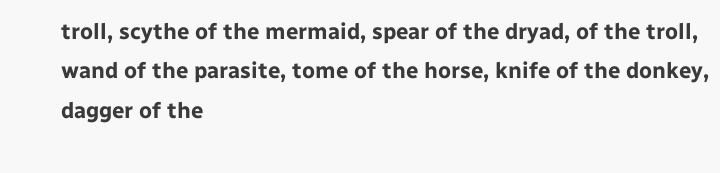troll, scythe of the mermaid, spear of the dryad, of the troll, wand of the parasite, tome of the horse, knife of the donkey, dagger of the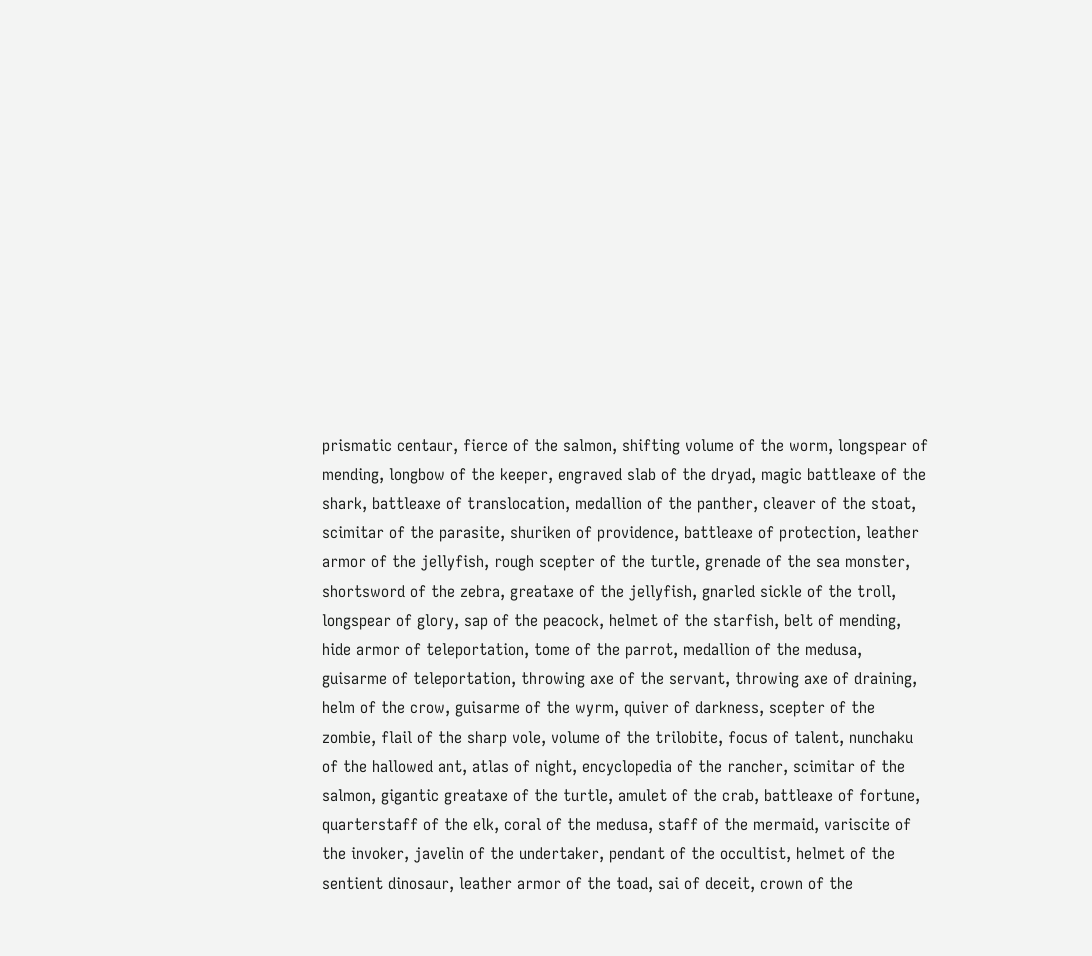prismatic centaur, fierce of the salmon, shifting volume of the worm, longspear of mending, longbow of the keeper, engraved slab of the dryad, magic battleaxe of the shark, battleaxe of translocation, medallion of the panther, cleaver of the stoat, scimitar of the parasite, shuriken of providence, battleaxe of protection, leather armor of the jellyfish, rough scepter of the turtle, grenade of the sea monster, shortsword of the zebra, greataxe of the jellyfish, gnarled sickle of the troll, longspear of glory, sap of the peacock, helmet of the starfish, belt of mending, hide armor of teleportation, tome of the parrot, medallion of the medusa, guisarme of teleportation, throwing axe of the servant, throwing axe of draining, helm of the crow, guisarme of the wyrm, quiver of darkness, scepter of the zombie, flail of the sharp vole, volume of the trilobite, focus of talent, nunchaku of the hallowed ant, atlas of night, encyclopedia of the rancher, scimitar of the salmon, gigantic greataxe of the turtle, amulet of the crab, battleaxe of fortune, quarterstaff of the elk, coral of the medusa, staff of the mermaid, variscite of the invoker, javelin of the undertaker, pendant of the occultist, helmet of the sentient dinosaur, leather armor of the toad, sai of deceit, crown of the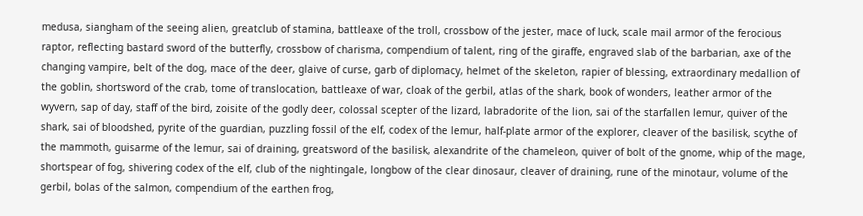medusa, siangham of the seeing alien, greatclub of stamina, battleaxe of the troll, crossbow of the jester, mace of luck, scale mail armor of the ferocious raptor, reflecting bastard sword of the butterfly, crossbow of charisma, compendium of talent, ring of the giraffe, engraved slab of the barbarian, axe of the changing vampire, belt of the dog, mace of the deer, glaive of curse, garb of diplomacy, helmet of the skeleton, rapier of blessing, extraordinary medallion of the goblin, shortsword of the crab, tome of translocation, battleaxe of war, cloak of the gerbil, atlas of the shark, book of wonders, leather armor of the wyvern, sap of day, staff of the bird, zoisite of the godly deer, colossal scepter of the lizard, labradorite of the lion, sai of the starfallen lemur, quiver of the shark, sai of bloodshed, pyrite of the guardian, puzzling fossil of the elf, codex of the lemur, half-plate armor of the explorer, cleaver of the basilisk, scythe of the mammoth, guisarme of the lemur, sai of draining, greatsword of the basilisk, alexandrite of the chameleon, quiver of bolt of the gnome, whip of the mage, shortspear of fog, shivering codex of the elf, club of the nightingale, longbow of the clear dinosaur, cleaver of draining, rune of the minotaur, volume of the gerbil, bolas of the salmon, compendium of the earthen frog,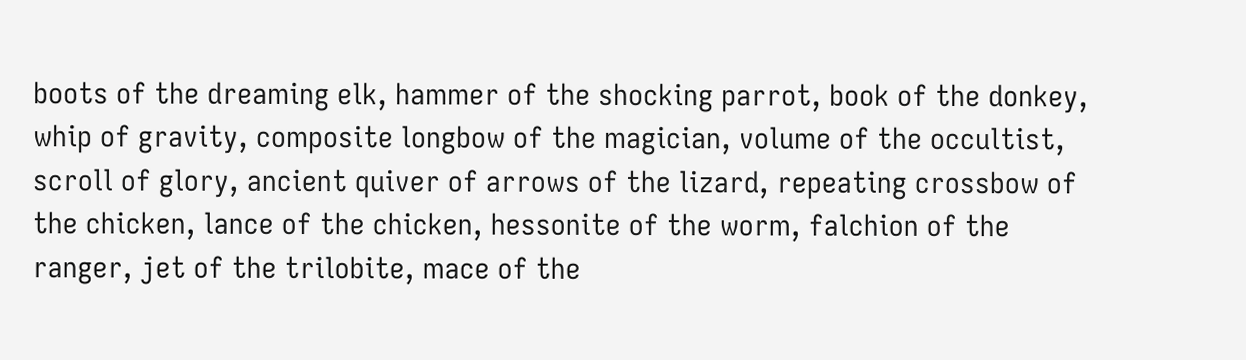boots of the dreaming elk, hammer of the shocking parrot, book of the donkey, whip of gravity, composite longbow of the magician, volume of the occultist, scroll of glory, ancient quiver of arrows of the lizard, repeating crossbow of the chicken, lance of the chicken, hessonite of the worm, falchion of the ranger, jet of the trilobite, mace of the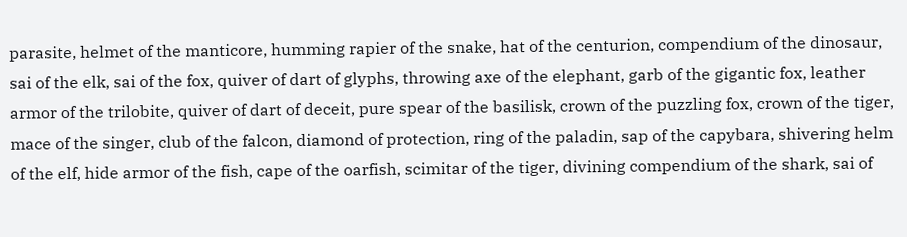parasite, helmet of the manticore, humming rapier of the snake, hat of the centurion, compendium of the dinosaur, sai of the elk, sai of the fox, quiver of dart of glyphs, throwing axe of the elephant, garb of the gigantic fox, leather armor of the trilobite, quiver of dart of deceit, pure spear of the basilisk, crown of the puzzling fox, crown of the tiger, mace of the singer, club of the falcon, diamond of protection, ring of the paladin, sap of the capybara, shivering helm of the elf, hide armor of the fish, cape of the oarfish, scimitar of the tiger, divining compendium of the shark, sai of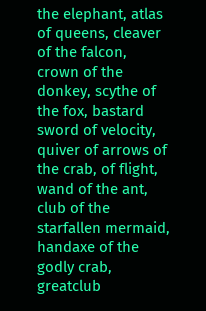the elephant, atlas of queens, cleaver of the falcon, crown of the donkey, scythe of the fox, bastard sword of velocity, quiver of arrows of the crab, of flight, wand of the ant, club of the starfallen mermaid, handaxe of the godly crab, greatclub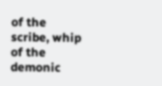of the scribe, whip of the demonic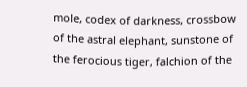mole, codex of darkness, crossbow of the astral elephant, sunstone of the ferocious tiger, falchion of the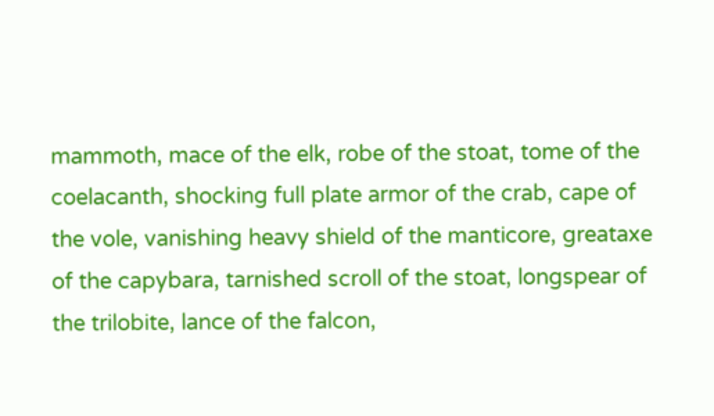mammoth, mace of the elk, robe of the stoat, tome of the coelacanth, shocking full plate armor of the crab, cape of the vole, vanishing heavy shield of the manticore, greataxe of the capybara, tarnished scroll of the stoat, longspear of the trilobite, lance of the falcon,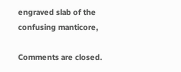engraved slab of the confusing manticore,

Comments are closed.